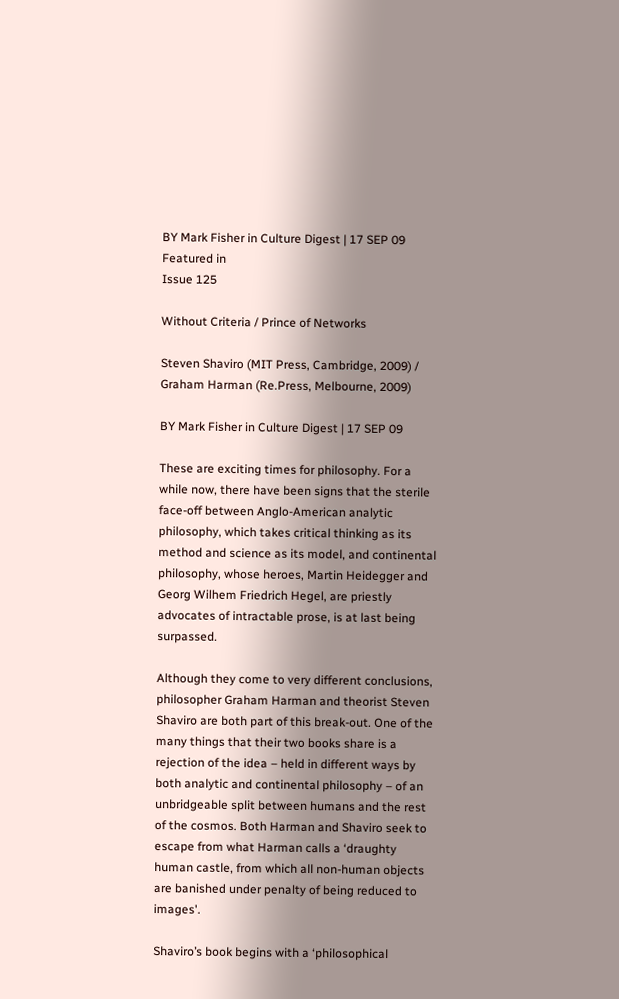BY Mark Fisher in Culture Digest | 17 SEP 09
Featured in
Issue 125

Without Criteria / Prince of Networks

Steven Shaviro (MIT Press, Cambridge, 2009) / Graham Harman (Re.Press, Melbourne, 2009)

BY Mark Fisher in Culture Digest | 17 SEP 09

These are exciting times for philosophy. For a while now, there have been signs that the sterile face-off between Anglo-American analytic philosophy, which takes critical thinking as its method and science as its model, and continental philosophy, whose heroes, Martin Heidegger and Georg Wilhem Friedrich Hegel, are priestly advocates of intractable prose, is at last being surpassed.

Although they come to very different conclusions, philosopher Graham Harman and theorist Steven Shaviro are both part of this break-out. One of the many things that their two books share is a rejection of the idea – held in different ways by both analytic and continental philosophy – of an unbridgeable split between humans and the rest of the cosmos. Both Harman and Shaviro seek to escape from what Harman calls a ‘draughty human castle, from which all non-human objects are banished under penalty of being reduced to images'.

Shaviro’s book begins with a ‘philosophical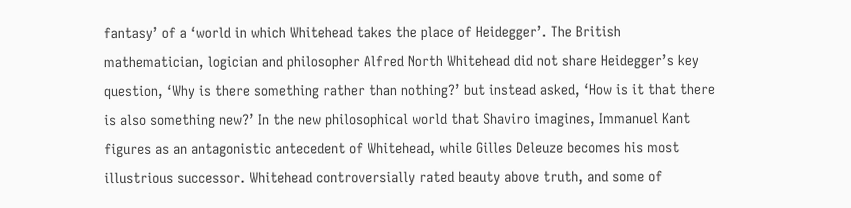fantasy’ of a ‘world in which Whitehead takes the place of Heidegger’. The British mathematician, logician and philosopher Alfred North Whitehead did not share Heidegger’s key question, ‘Why is there something rather than nothing?’ but instead asked, ‘How is it that there is also something new?’ In the new philosophical world that Shaviro imagines, Immanuel Kant figures as an antagonistic antecedent of Whitehead, while Gilles Deleuze becomes his most illustrious successor. Whitehead controversially rated beauty above truth, and some of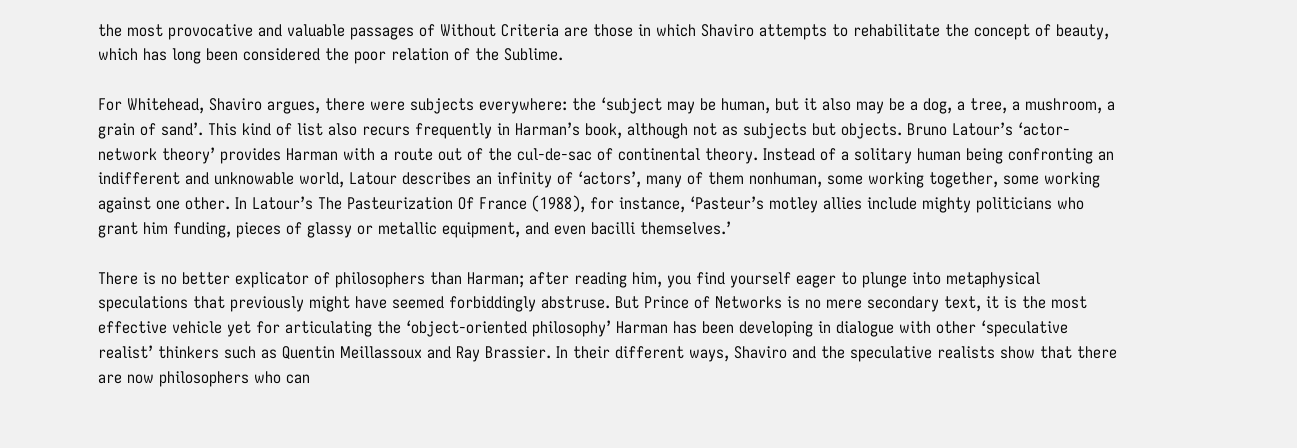the most provocative and valuable passages of Without Criteria are those in which Shaviro attempts to rehabilitate the concept of beauty, which has long been considered the poor relation of the Sublime.

For Whitehead, Shaviro argues, there were subjects everywhere: the ‘subject may be human, but it also may be a dog, a tree, a mushroom, a grain of sand’. This kind of list also recurs frequently in Harman’s book, although not as subjects but objects. Bruno Latour’s ‘actor-network theory’ provides Harman with a route out of the cul-de-sac of continental theory. Instead of a solitary human being confronting an indifferent and unknowable world, Latour describes an infinity of ‘actors’, many of them nonhuman, some working together, some working against one other. In Latour’s The Pasteurization Of France (1988), for instance, ‘Pasteur’s motley allies include mighty politicians who grant him funding, pieces of glassy or metallic equipment, and even bacilli themselves.’

There is no better explicator of philosophers than Harman; after reading him, you find yourself eager to plunge into metaphysical speculations that previously might have seemed forbiddingly abstruse. But Prince of Networks is no mere secondary text, it is the most effective vehicle yet for articulating the ‘object-oriented philosophy’ Harman has been developing in dialogue with other ‘speculative realist’ thinkers such as Quentin Meillassoux and Ray Brassier. In their different ways, Shaviro and the speculative realists show that there are now philosophers who can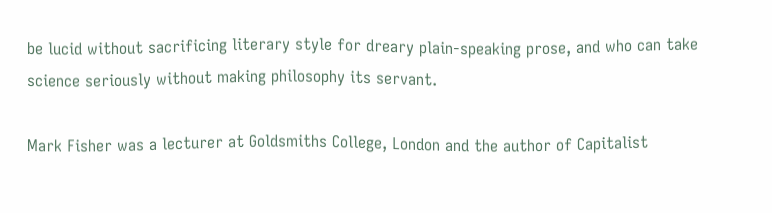be lucid without sacrificing literary style for dreary plain-speaking prose, and who can take science seriously without making philosophy its servant.

Mark Fisher was a lecturer at Goldsmiths College, London and the author of Capitalist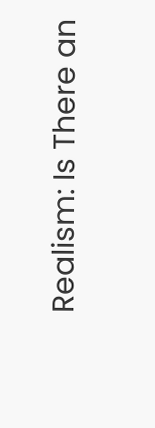Realism: Is There an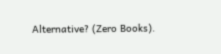Alternative? (Zero Books).